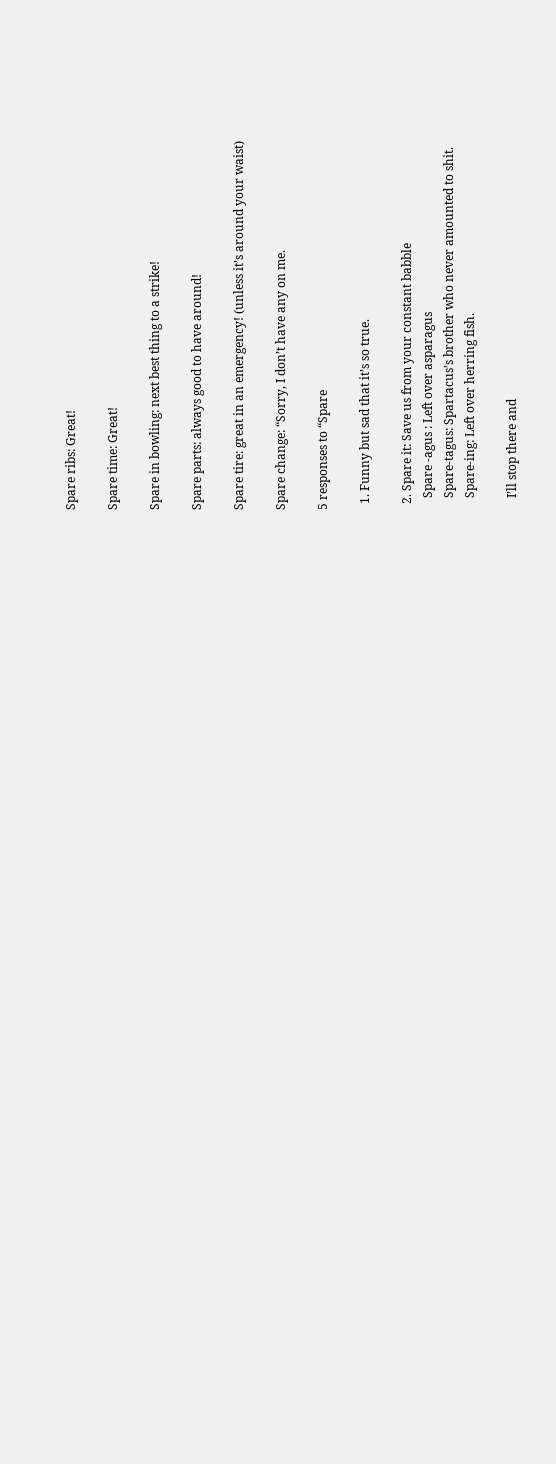Spare ribs: Great!

Spare time: Great!

Spare in bowling: next best thing to a strike!

Spare parts: always good to have around!

Spare tire: great in an emergency! (unless it’s around your waist)

Spare change: “Sorry, I don’t have any on me.

5 responses to “Spare

  1. Funny but sad that it’s so true.

  2. Spare it: Save us from your constant babble
    Spare -agus : Left over asparagus
    Spare-tagus: Spartacus’s brother who never amounted to shit.
    Spare-ing: Left over herring fish.

    I’ll stop there and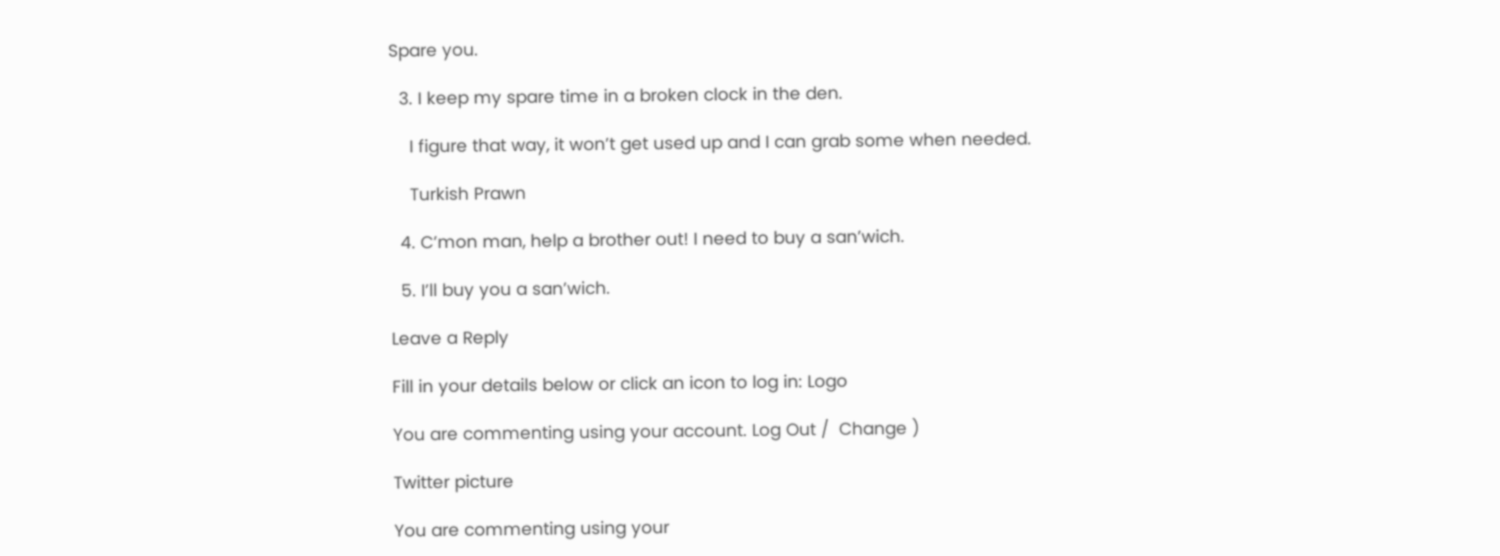Spare you.

  3. I keep my spare time in a broken clock in the den.

    I figure that way, it won’t get used up and I can grab some when needed.

    Turkish Prawn

  4. C’mon man, help a brother out! I need to buy a san’wich.

  5. I’ll buy you a san’wich.

Leave a Reply

Fill in your details below or click an icon to log in: Logo

You are commenting using your account. Log Out /  Change )

Twitter picture

You are commenting using your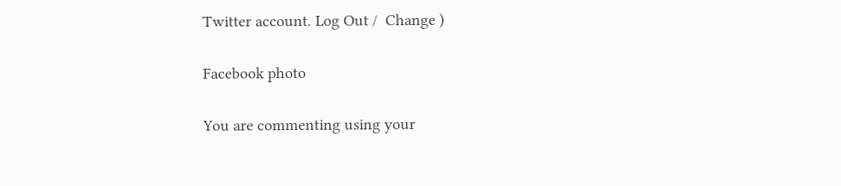Twitter account. Log Out /  Change )

Facebook photo

You are commenting using your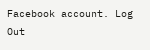Facebook account. Log Out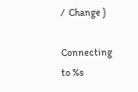/  Change )

Connecting to %s